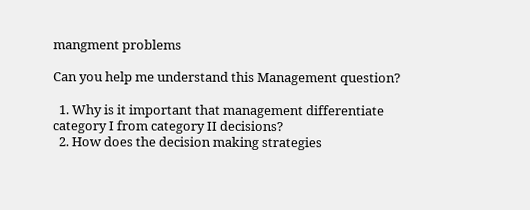mangment problems

Can you help me understand this Management question?

  1. Why is it important that management differentiate category I from category II decisions?
  2. How does the decision making strategies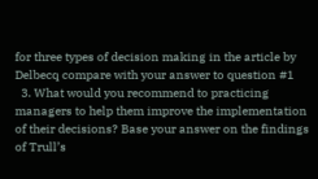for three types of decision making in the article by Delbecq compare with your answer to question #1
  3. What would you recommend to practicing managers to help them improve the implementation of their decisions? Base your answer on the findings of Trull’s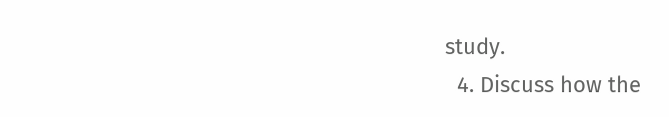study.
  4. Discuss how the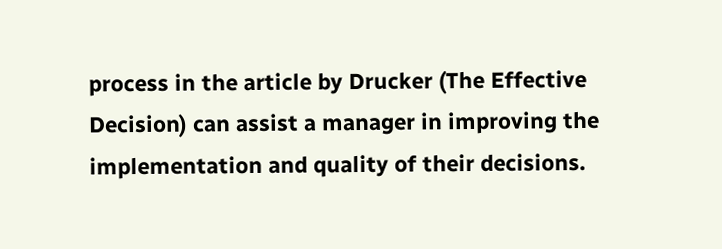process in the article by Drucker (The Effective Decision) can assist a manager in improving the implementation and quality of their decisions.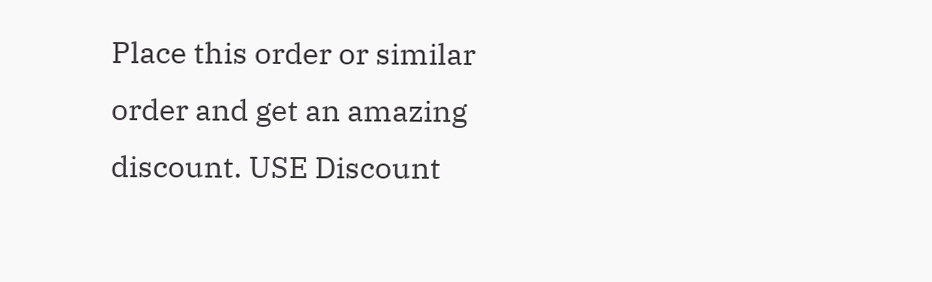Place this order or similar order and get an amazing discount. USE Discount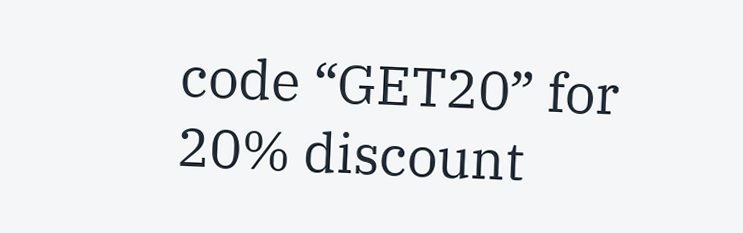code “GET20” for 20% discount